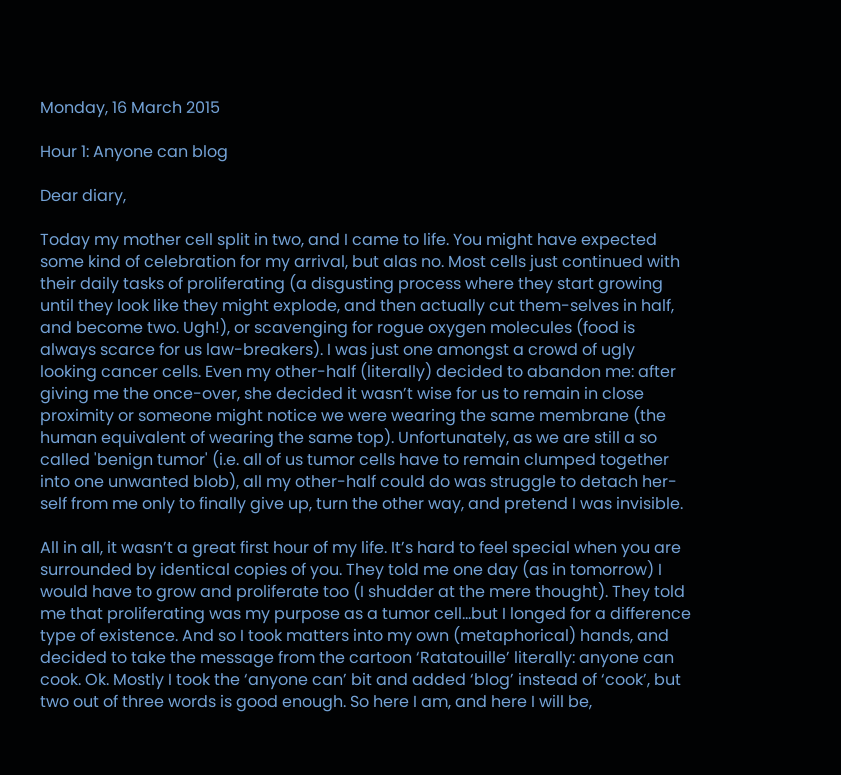Monday, 16 March 2015

Hour 1: Anyone can blog

Dear diary,

Today my mother cell split in two, and I came to life. You might have expected some kind of celebration for my arrival, but alas no. Most cells just continued with their daily tasks of proliferating (a disgusting process where they start growing until they look like they might explode, and then actually cut them-selves in half, and become two. Ugh!), or scavenging for rogue oxygen molecules (food is always scarce for us law-breakers). I was just one amongst a crowd of ugly looking cancer cells. Even my other-half (literally) decided to abandon me: after giving me the once-over, she decided it wasn’t wise for us to remain in close proximity or someone might notice we were wearing the same membrane (the human equivalent of wearing the same top). Unfortunately, as we are still a so called 'benign tumor' (i.e. all of us tumor cells have to remain clumped together into one unwanted blob), all my other-half could do was struggle to detach her-self from me only to finally give up, turn the other way, and pretend I was invisible.

All in all, it wasn’t a great first hour of my life. It’s hard to feel special when you are surrounded by identical copies of you. They told me one day (as in tomorrow) I would have to grow and proliferate too (I shudder at the mere thought). They told me that proliferating was my purpose as a tumor cell…but I longed for a difference type of existence. And so I took matters into my own (metaphorical) hands, and decided to take the message from the cartoon ‘Ratatouille’ literally: anyone can cook. Ok. Mostly I took the ‘anyone can’ bit and added ‘blog’ instead of ‘cook’, but two out of three words is good enough. So here I am, and here I will be,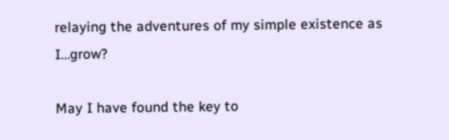relaying the adventures of my simple existence as I…grow?

May I have found the key to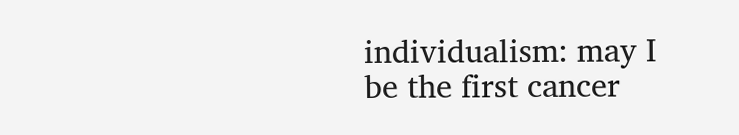individualism: may I be the first cancer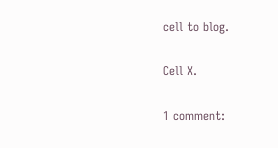cell to blog.

Cell X.

1 comment: